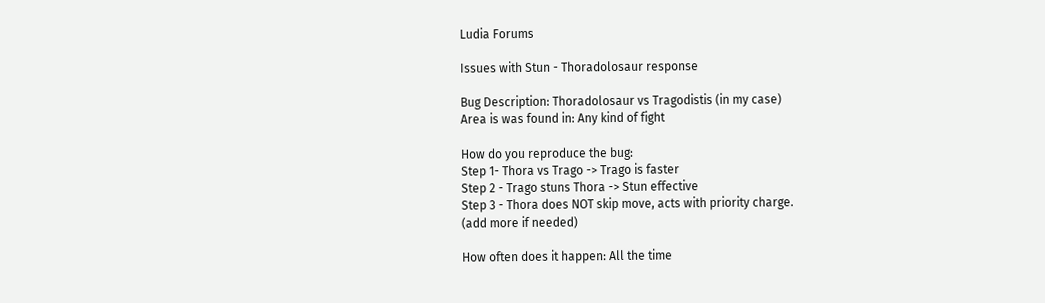Ludia Forums

Issues with Stun - Thoradolosaur response

Bug Description: Thoradolosaur vs Tragodistis (in my case)
Area is was found in: Any kind of fight

How do you reproduce the bug:
Step 1- Thora vs Trago -> Trago is faster
Step 2 - Trago stuns Thora -> Stun effective
Step 3 - Thora does NOT skip move, acts with priority charge.
(add more if needed)

How often does it happen: All the time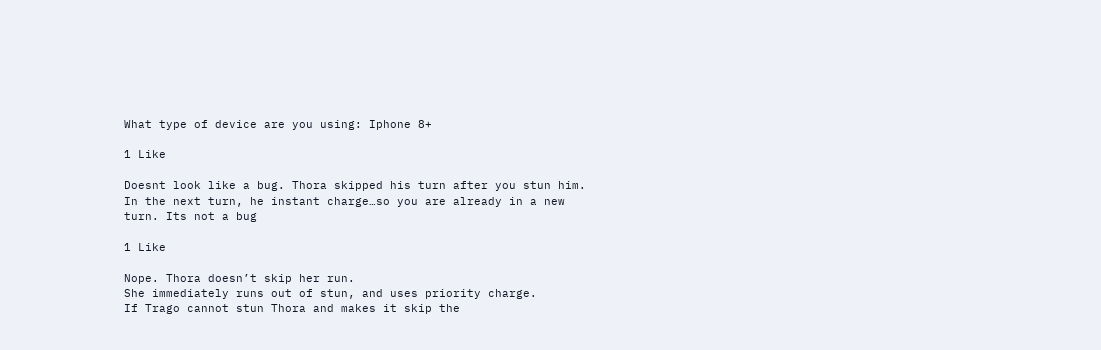What type of device are you using: Iphone 8+

1 Like

Doesnt look like a bug. Thora skipped his turn after you stun him. In the next turn, he instant charge…so you are already in a new turn. Its not a bug

1 Like

Nope. Thora doesn’t skip her run.
She immediately runs out of stun, and uses priority charge.
If Trago cannot stun Thora and makes it skip the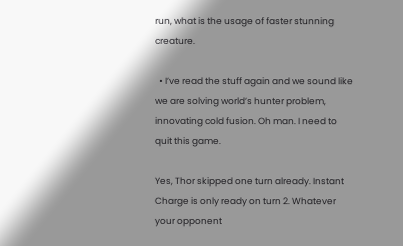run, what is the usage of faster stunning creature.

  • I’ve read the stuff again and we sound like we are solving world’s hunter problem, innovating cold fusion. Oh man. I need to quit this game.

Yes, Thor skipped one turn already. Instant Charge is only ready on turn 2. Whatever your opponent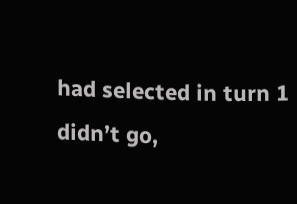had selected in turn 1 didn’t go,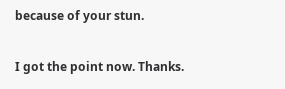because of your stun.

I got the point now. Thanks.